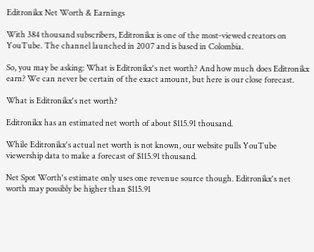Editronikx Net Worth & Earnings

With 384 thousand subscribers, Editronikx is one of the most-viewed creators on YouTube. The channel launched in 2007 and is based in Colombia.

So, you may be asking: What is Editronikx's net worth? And how much does Editronikx earn? We can never be certain of the exact amount, but here is our close forecast.

What is Editronikx's net worth?

Editronikx has an estimated net worth of about $115.91 thousand.

While Editronikx's actual net worth is not known, our website pulls YouTube viewership data to make a forecast of $115.91 thousand.

Net Spot Worth's estimate only uses one revenue source though. Editronikx's net worth may possibly be higher than $115.91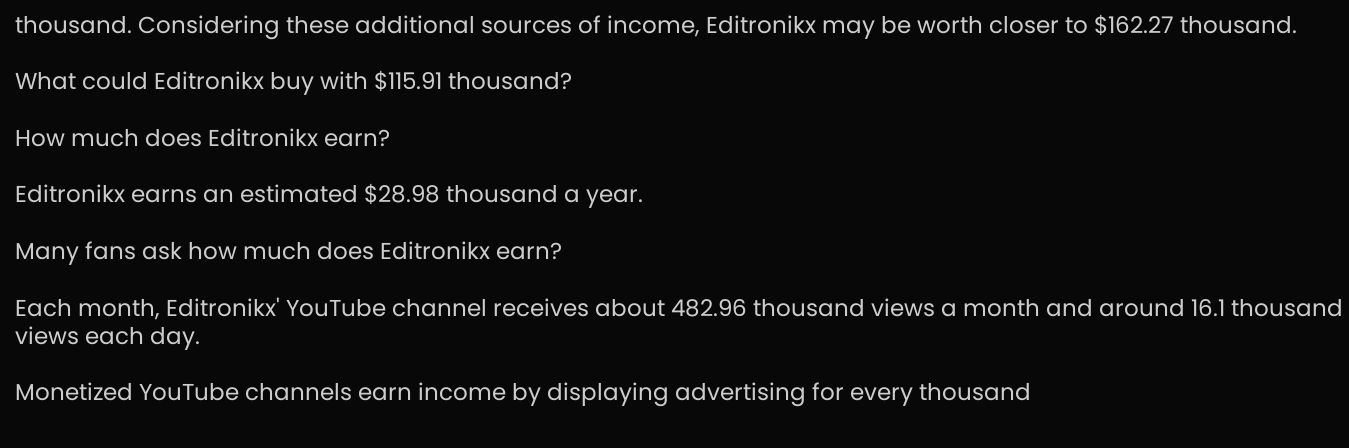thousand. Considering these additional sources of income, Editronikx may be worth closer to $162.27 thousand.

What could Editronikx buy with $115.91 thousand?

How much does Editronikx earn?

Editronikx earns an estimated $28.98 thousand a year.

Many fans ask how much does Editronikx earn?

Each month, Editronikx' YouTube channel receives about 482.96 thousand views a month and around 16.1 thousand views each day.

Monetized YouTube channels earn income by displaying advertising for every thousand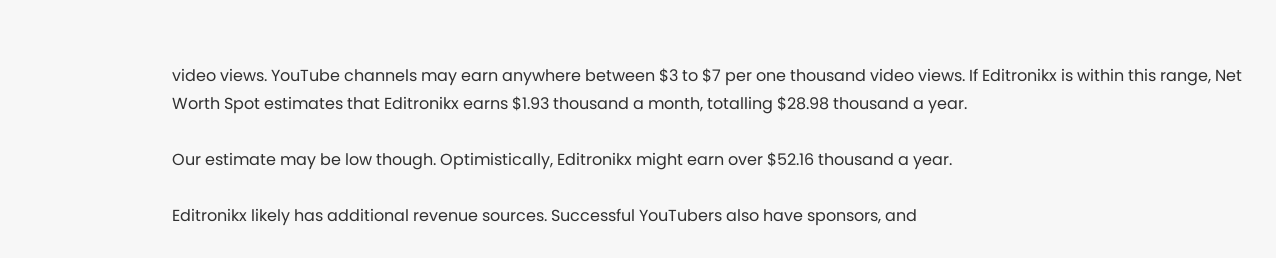video views. YouTube channels may earn anywhere between $3 to $7 per one thousand video views. If Editronikx is within this range, Net Worth Spot estimates that Editronikx earns $1.93 thousand a month, totalling $28.98 thousand a year.

Our estimate may be low though. Optimistically, Editronikx might earn over $52.16 thousand a year.

Editronikx likely has additional revenue sources. Successful YouTubers also have sponsors, and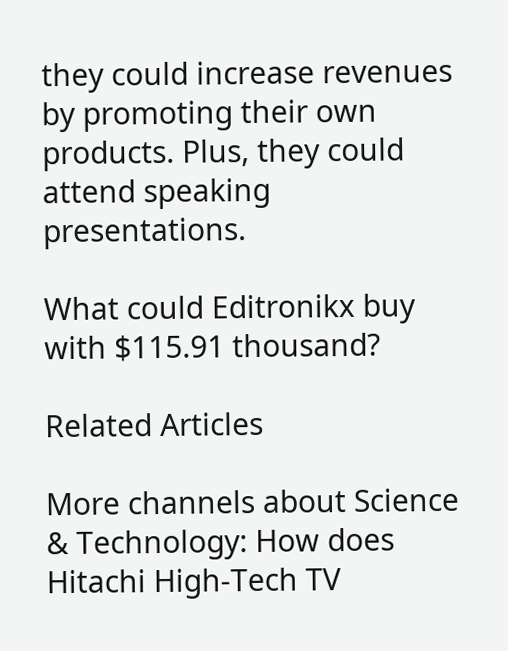they could increase revenues by promoting their own products. Plus, they could attend speaking presentations.

What could Editronikx buy with $115.91 thousand?

Related Articles

More channels about Science & Technology: How does Hitachi High-Tech TV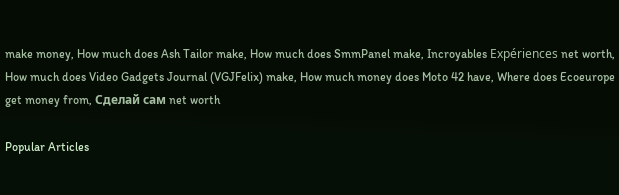make money, How much does Ash Tailor make, How much does SmmPanel make, Incroyables Expériences net worth, How much does Video Gadgets Journal (VGJFelix) make, How much money does Moto 42 have, Where does Ecoeurope get money from, Сделай сам net worth

Popular Articles